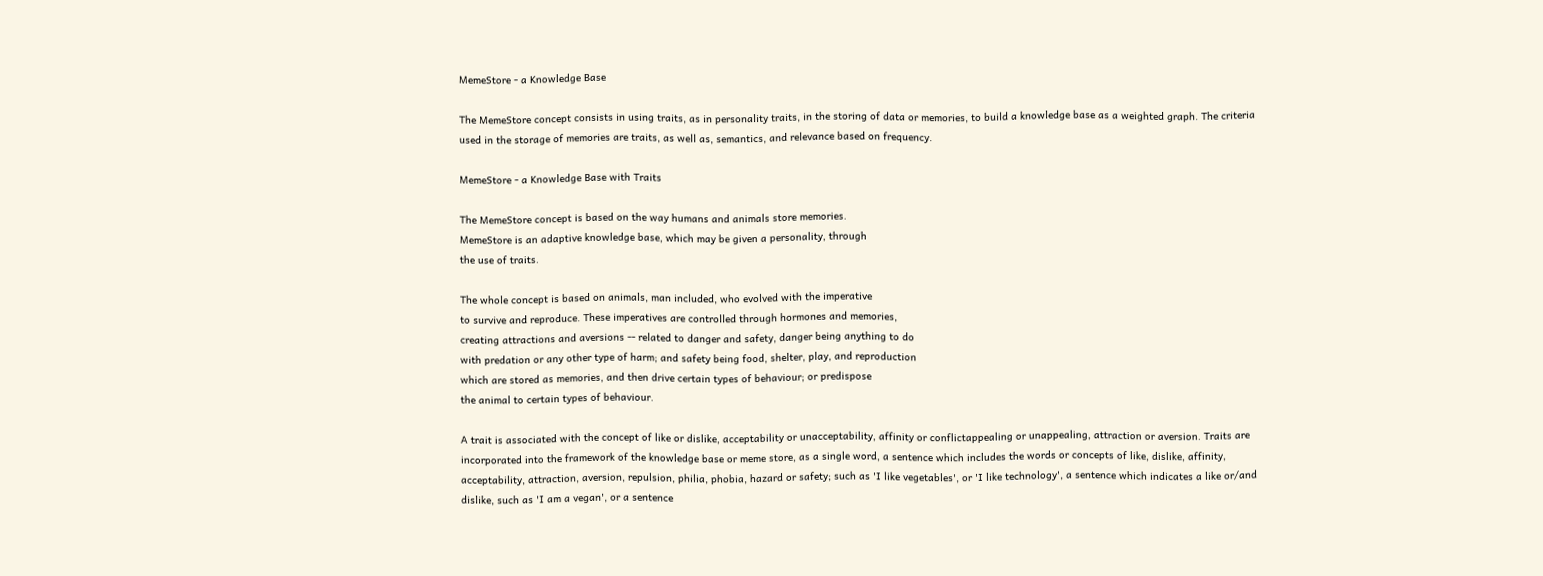MemeStore - a Knowledge Base

The MemeStore concept consists in using traits, as in personality traits, in the storing of data or memories, to build a knowledge base as a weighted graph. The criteria used in the storage of memories are traits, as well as, semantics, and relevance based on frequency.

MemeStore - a Knowledge Base with Traits

The MemeStore concept is based on the way humans and animals store memories.
MemeStore is an adaptive knowledge base, which may be given a personality, through
the use of traits.

The whole concept is based on animals, man included, who evolved with the imperative
to survive and reproduce. These imperatives are controlled through hormones and memories,
creating attractions and aversions -- related to danger and safety, danger being anything to do
with predation or any other type of harm; and safety being food, shelter, play, and reproduction
which are stored as memories, and then drive certain types of behaviour; or predispose
the animal to certain types of behaviour.

A trait is associated with the concept of like or dislike, acceptability or unacceptability, affinity or conflictappealing or unappealing, attraction or aversion. Traits are incorporated into the framework of the knowledge base or meme store, as a single word, a sentence which includes the words or concepts of like, dislike, affinity, acceptability, attraction, aversion, repulsion, philia, phobia, hazard or safety; such as 'I like vegetables', or 'I like technology', a sentence which indicates a like or/and dislike, such as 'I am a vegan', or a sentence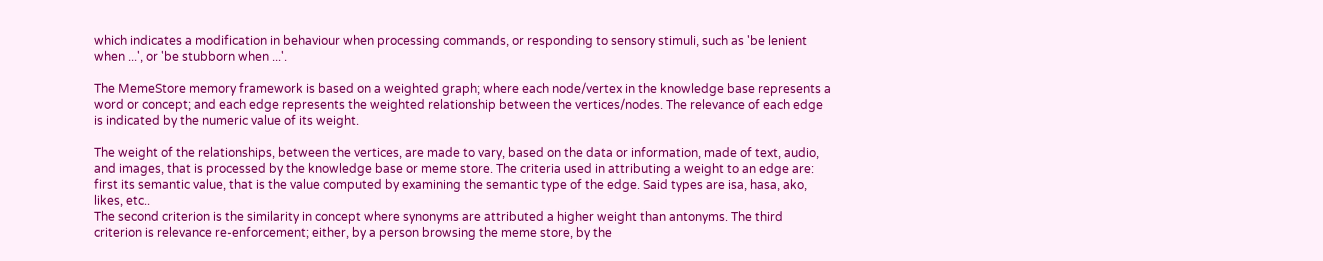which indicates a modification in behaviour when processing commands, or responding to sensory stimuli, such as 'be lenient when ...', or 'be stubborn when ...'.

The MemeStore memory framework is based on a weighted graph; where each node/vertex in the knowledge base represents a word or concept; and each edge represents the weighted relationship between the vertices/nodes. The relevance of each edge is indicated by the numeric value of its weight.

The weight of the relationships, between the vertices, are made to vary, based on the data or information, made of text, audio, and images, that is processed by the knowledge base or meme store. The criteria used in attributing a weight to an edge are: first its semantic value, that is the value computed by examining the semantic type of the edge. Said types are isa, hasa, ako, likes, etc..
The second criterion is the similarity in concept where synonyms are attributed a higher weight than antonyms. The third criterion is relevance re-enforcement; either, by a person browsing the meme store, by the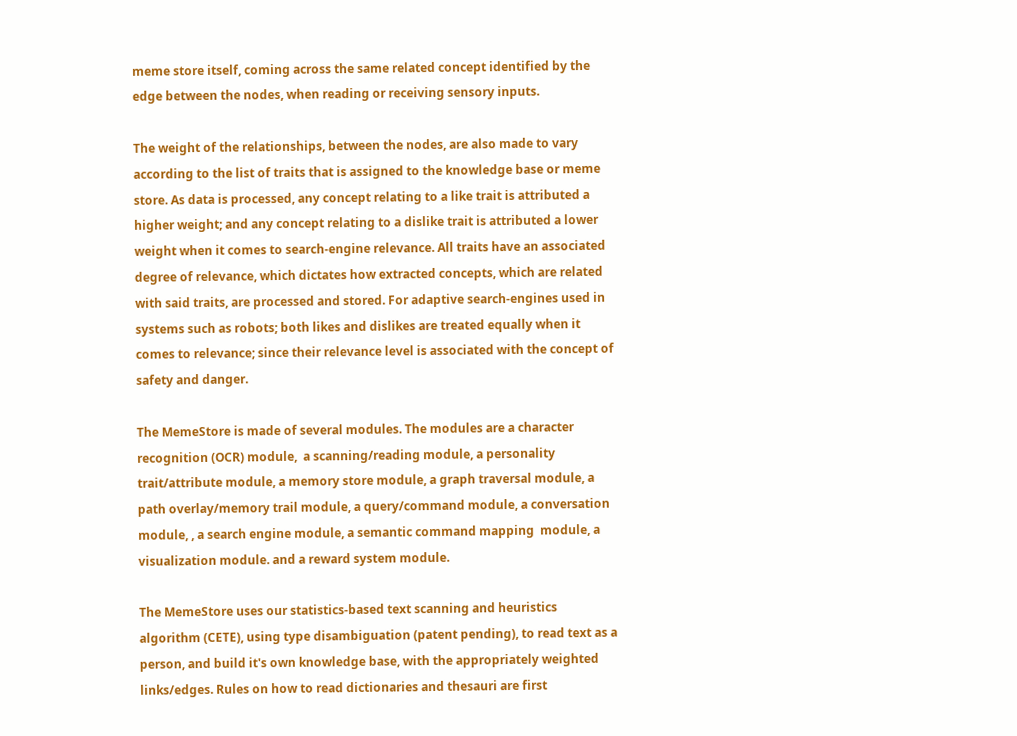meme store itself, coming across the same related concept identified by the edge between the nodes, when reading or receiving sensory inputs.

The weight of the relationships, between the nodes, are also made to vary according to the list of traits that is assigned to the knowledge base or meme store. As data is processed, any concept relating to a like trait is attributed a higher weight; and any concept relating to a dislike trait is attributed a lower weight when it comes to search-engine relevance. All traits have an associated degree of relevance, which dictates how extracted concepts, which are related with said traits, are processed and stored. For adaptive search-engines used in systems such as robots; both likes and dislikes are treated equally when it comes to relevance; since their relevance level is associated with the concept of safety and danger.

The MemeStore is made of several modules. The modules are a character recognition (OCR) module,  a scanning/reading module, a personality trait/attribute module, a memory store module, a graph traversal module, a path overlay/memory trail module, a query/command module, a conversation module, , a search engine module, a semantic command mapping  module, a visualization module. and a reward system module.

The MemeStore uses our statistics-based text scanning and heuristics algorithm (CETE), using type disambiguation (patent pending), to read text as a person, and build it's own knowledge base, with the appropriately weighted links/edges. Rules on how to read dictionaries and thesauri are first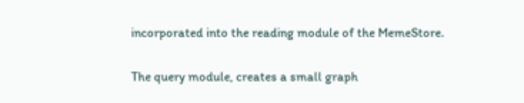incorporated into the reading module of the MemeStore.

The query module, creates a small graph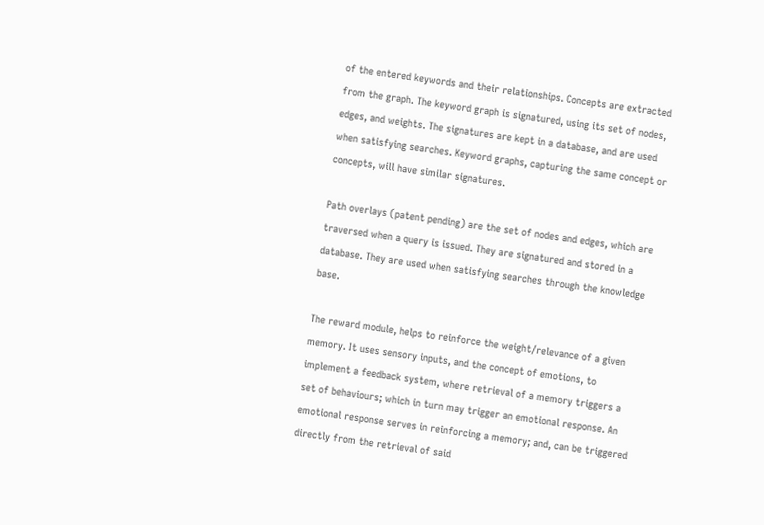of the entered keywords and their relationships. Concepts are extracted from the graph. The keyword graph is signatured, using its set of nodes, edges, and weights. The signatures are kept in a database, and are used when satisfying searches. Keyword graphs, capturing the same concept or concepts, will have similar signatures.

Path overlays (patent pending) are the set of nodes and edges, which are traversed when a query is issued. They are signatured and stored in a database. They are used when satisfying searches through the knowledge base.

The reward module, helps to reinforce the weight/relevance of a given memory. It uses sensory inputs, and the concept of emotions, to implement a feedback system, where retrieval of a memory triggers a set of behaviours; which in turn may trigger an emotional response. An emotional response serves in reinforcing a memory; and, can be triggered directly from the retrieval of said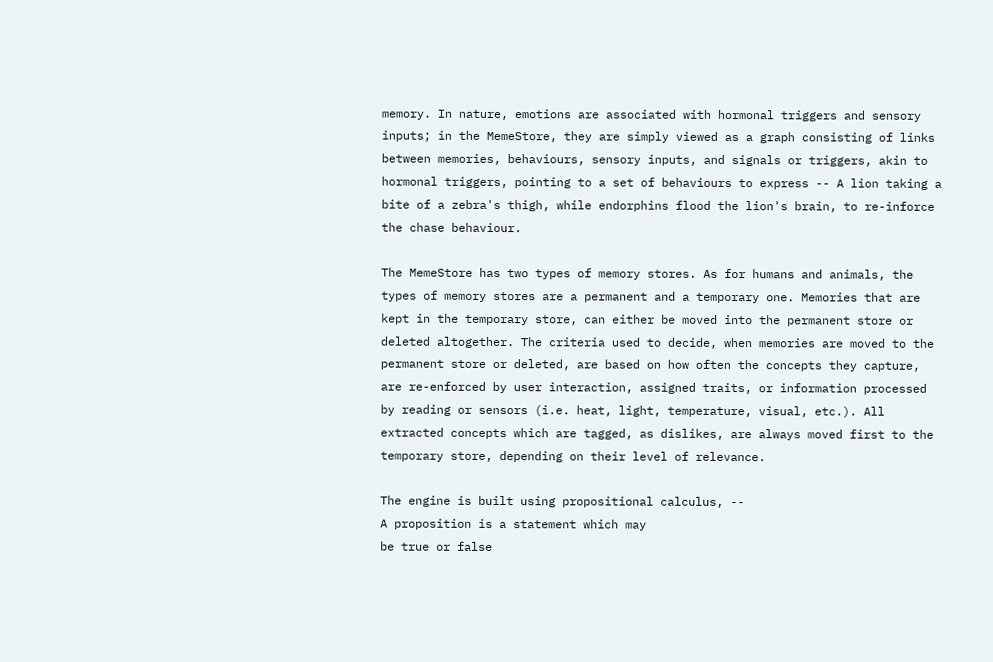memory. In nature, emotions are associated with hormonal triggers and sensory inputs; in the MemeStore, they are simply viewed as a graph consisting of links between memories, behaviours, sensory inputs, and signals or triggers, akin to hormonal triggers, pointing to a set of behaviours to express -- A lion taking a bite of a zebra's thigh, while endorphins flood the lion's brain, to re-inforce the chase behaviour.

The MemeStore has two types of memory stores. As for humans and animals, the types of memory stores are a permanent and a temporary one. Memories that are kept in the temporary store, can either be moved into the permanent store or deleted altogether. The criteria used to decide, when memories are moved to the permanent store or deleted, are based on how often the concepts they capture, are re-enforced by user interaction, assigned traits, or information processed by reading or sensors (i.e. heat, light, temperature, visual, etc.). All extracted concepts which are tagged, as dislikes, are always moved first to the temporary store, depending on their level of relevance.

The engine is built using propositional calculus, --
A proposition is a statement which may
be true or false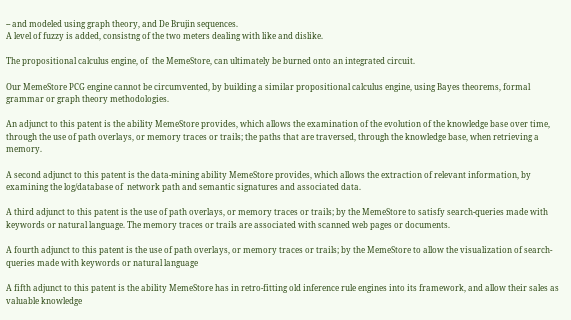-- and modeled using graph theory, and De Brujin sequences.
A level of fuzzy is added, consistng of the two meters dealing with like and dislike.

The propositional calculus engine, of  the MemeStore, can ultimately be burned onto an integrated circuit.

Our MemeStore PCG engine cannot be circumvented, by building a similar propositional calculus engine, using Bayes theorems, formal grammar or graph theory methodologies.

An adjunct to this patent is the ability MemeStore provides, which allows the examination of the evolution of the knowledge base over time, through the use of path overlays, or memory traces or trails; the paths that are traversed, through the knowledge base, when retrieving a memory.

A second adjunct to this patent is the data-mining ability MemeStore provides, which allows the extraction of relevant information, by examining the log/database of  network path and semantic signatures and associated data.

A third adjunct to this patent is the use of path overlays, or memory traces or trails; by the MemeStore to satisfy search-queries made with keywords or natural language. The memory traces or trails are associated with scanned web pages or documents.

A fourth adjunct to this patent is the use of path overlays, or memory traces or trails; by the MemeStore to allow the visualization of search-queries made with keywords or natural language

A fifth adjunct to this patent is the ability MemeStore has in retro-fitting old inference rule engines into its framework, and allow their sales as valuable knowledge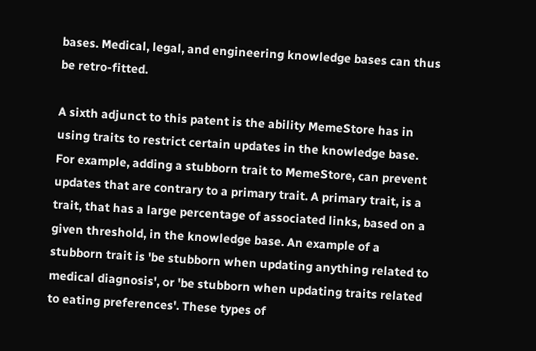bases. Medical, legal, and engineering knowledge bases can thus be retro-fitted.

A sixth adjunct to this patent is the ability MemeStore has in using traits to restrict certain updates in the knowledge base. For example, adding a stubborn trait to MemeStore, can prevent updates that are contrary to a primary trait. A primary trait, is a trait, that has a large percentage of associated links, based on a given threshold, in the knowledge base. An example of a stubborn trait is 'be stubborn when updating anything related to medical diagnosis', or 'be stubborn when updating traits related to eating preferences'. These types of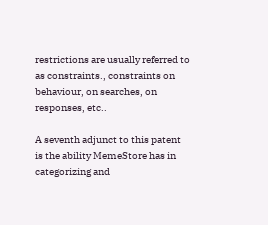restrictions are usually referred to as constraints., constraints on behaviour, on searches, on responses, etc..

A seventh adjunct to this patent is the ability MemeStore has in categorizing and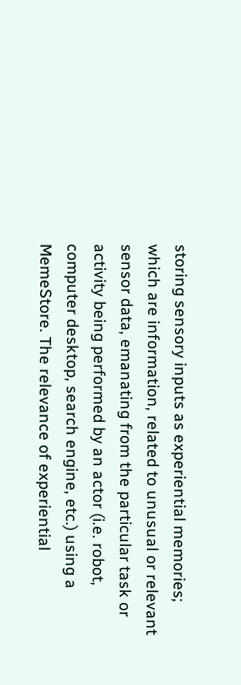storing sensory inputs as experiential memories; which are information, related to unusual or relevant sensor data, emanating from the particular task or activity being performed by an actor (i.e. robot, computer desktop, search engine, etc.) using a MemeStore. The relevance of experiential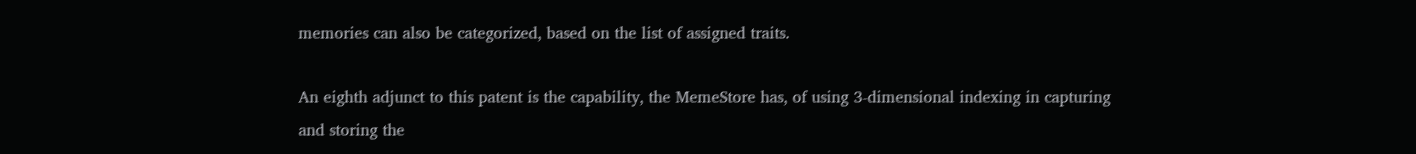memories can also be categorized, based on the list of assigned traits.

An eighth adjunct to this patent is the capability, the MemeStore has, of using 3-dimensional indexing in capturing and storing the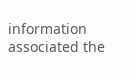information associated the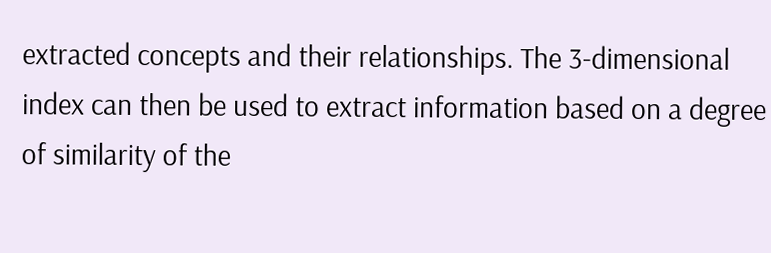extracted concepts and their relationships. The 3-dimensional index can then be used to extract information based on a degree of similarity of the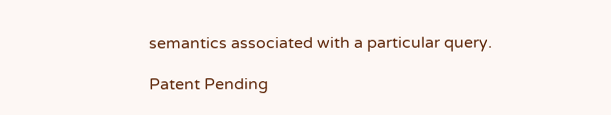semantics associated with a particular query.

Patent Pending